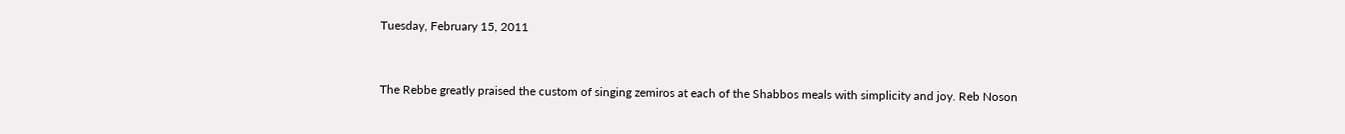Tuesday, February 15, 2011


The Rebbe greatly praised the custom of singing zemiros at each of the Shabbos meals with simplicity and joy. Reb Noson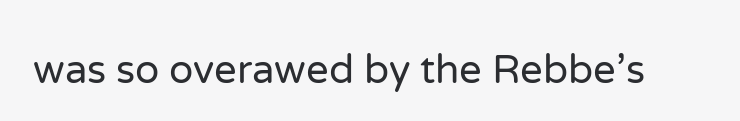was so overawed by the Rebbe’s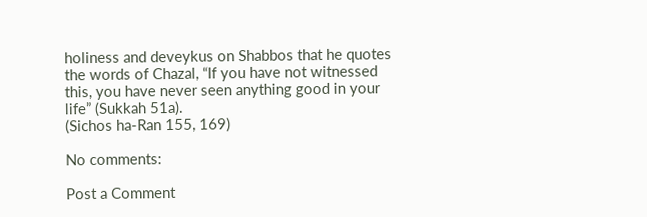holiness and deveykus on Shabbos that he quotes the words of Chazal, “If you have not witnessed this, you have never seen anything good in your life” (Sukkah 51a).
(Sichos ha-Ran 155, 169)

No comments:

Post a Comment